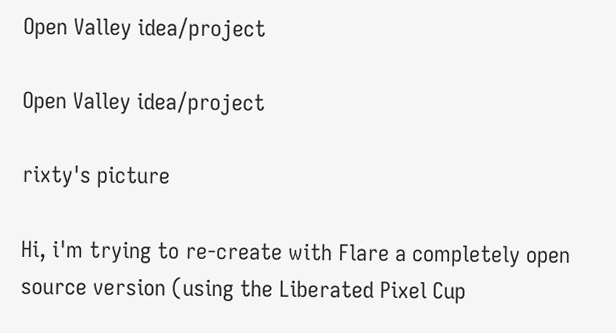Open Valley idea/project

Open Valley idea/project

rixty's picture

Hi, i'm trying to re-create with Flare a completely open source version (using the Liberated Pixel Cup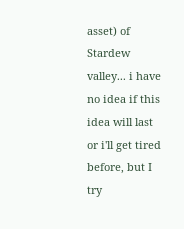asset) of Stardew valley... i have no idea if this idea will last or i'll get tired before, but I try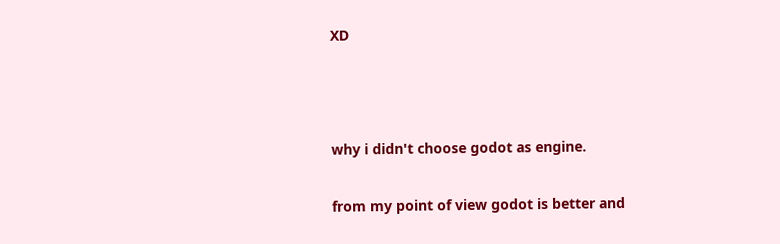XD



why i didn't choose godot as engine.

from my point of view godot is better and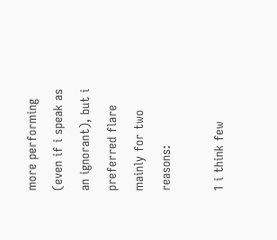more performing (even if i speak as an ignorant), but i preferred flare mainly for two reasons:

1 i think few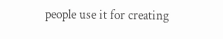people use it for creating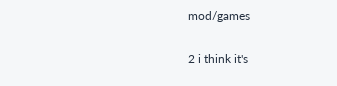mod/games

2 i think it's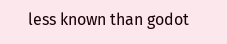less known than godot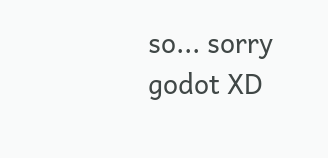so... sorry godot XD